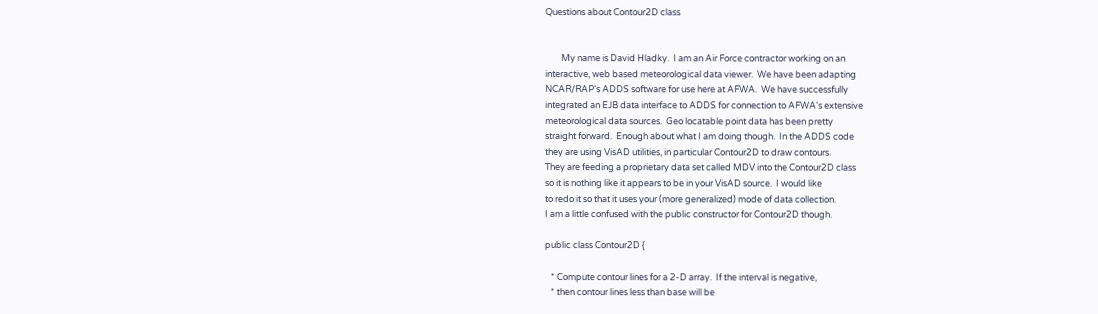Questions about Contour2D class


        My name is David Hladky.  I am an Air Force contractor working on an
interactive, web based meteorological data viewer.  We have been adapting
NCAR/RAP's ADDS software for use here at AFWA.  We have successfully
integrated an EJB data interface to ADDS for connection to AFWA's extensive
meteorological data sources.  Geo locatable point data has been pretty
straight forward.  Enough about what I am doing though.  In the ADDS code
they are using VisAD utilities, in particular Contour2D to draw contours.
They are feeding a proprietary data set called MDV into the Contour2D class
so it is nothing like it appears to be in your VisAD source.  I would like
to redo it so that it uses your (more generalized) mode of data collection.
I am a little confused with the public constructor for Contour2D though.

public class Contour2D {

   * Compute contour lines for a 2-D array.  If the interval is negative,
   * then contour lines less than base will be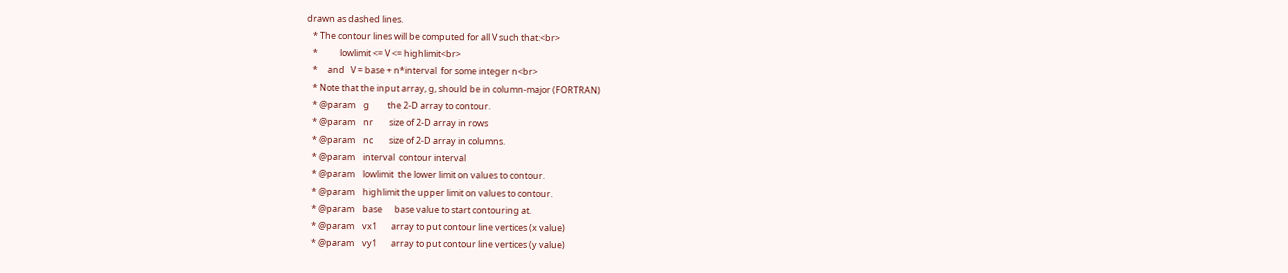drawn as dashed lines.
   * The contour lines will be computed for all V such that:<br>
   *           lowlimit <= V <= highlimit<br>
   *     and   V = base + n*interval  for some integer n<br>
   * Note that the input array, g, should be in column-major (FORTRAN)
   * @param    g         the 2-D array to contour.
   * @param    nr        size of 2-D array in rows
   * @param    nc        size of 2-D array in columns.
   * @param    interval  contour interval
   * @param    lowlimit  the lower limit on values to contour.
   * @param    highlimit the upper limit on values to contour.
   * @param    base      base value to start contouring at.
   * @param    vx1       array to put contour line vertices (x value)
   * @param    vy1       array to put contour line vertices (y value)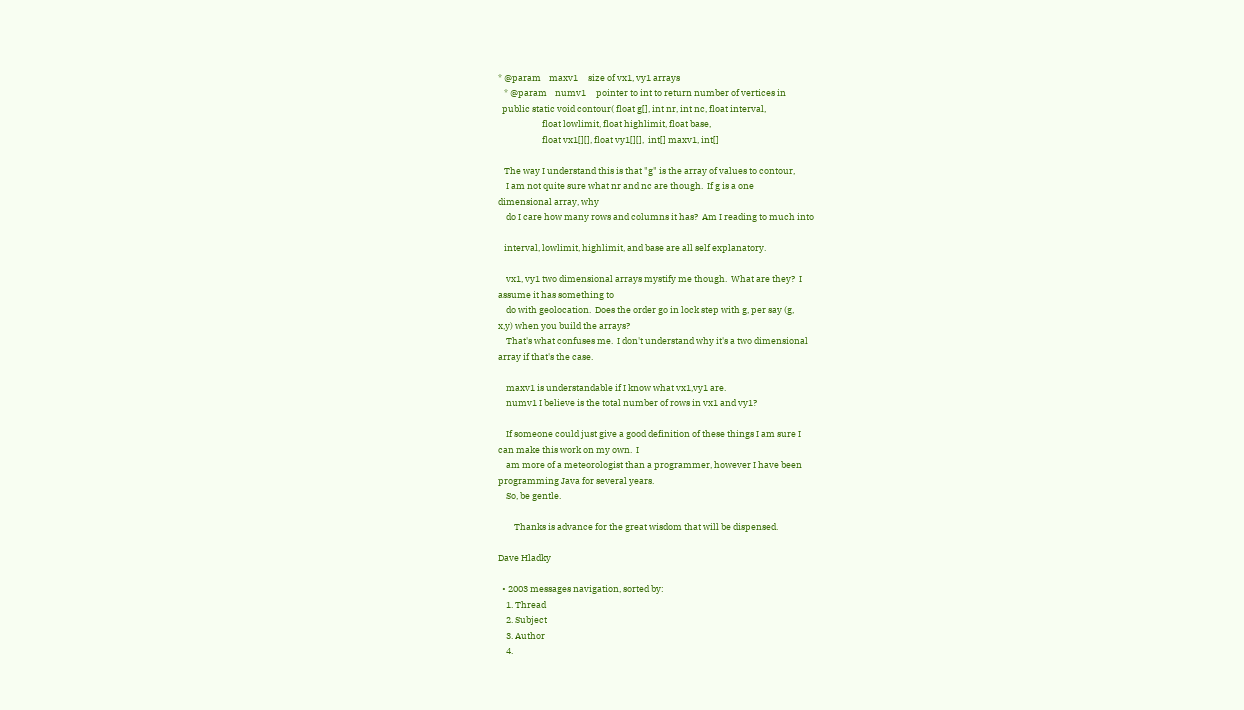* @param    maxv1     size of vx1, vy1 arrays
   * @param    numv1     pointer to int to return number of vertices in
  public static void contour( float g[], int nr, int nc, float interval,
                      float lowlimit, float highlimit, float base,
                      float vx1[][], float vy1[][],  int[] maxv1, int[]

   The way I understand this is that "g" is the array of values to contour,
    I am not quite sure what nr and nc are though.  If g is a one
dimensional array, why
    do I care how many rows and columns it has?  Am I reading to much into

   interval, lowlimit, highlimit, and base are all self explanatory.

    vx1, vy1 two dimensional arrays mystify me though.  What are they?  I
assume it has something to
    do with geolocation.  Does the order go in lock step with g, per say (g,
x,y) when you build the arrays?
    That's what confuses me.  I don't understand why it's a two dimensional
array if that's the case.

    maxv1 is understandable if I know what vx1,vy1 are.
    numv1 I believe is the total number of rows in vx1 and vy1?

    If someone could just give a good definition of these things I am sure I
can make this work on my own.  I
    am more of a meteorologist than a programmer, however I have been
programming Java for several years.
    So, be gentle.

        Thanks is advance for the great wisdom that will be dispensed.

Dave Hladky

  • 2003 messages navigation, sorted by:
    1. Thread
    2. Subject
    3. Author
    4.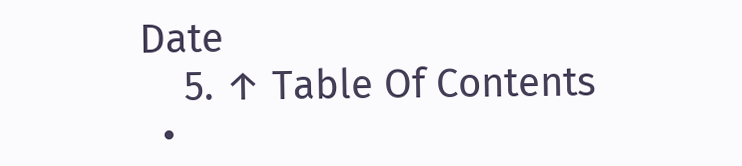Date
    5. ↑ Table Of Contents
  •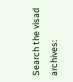Search the visad archives: